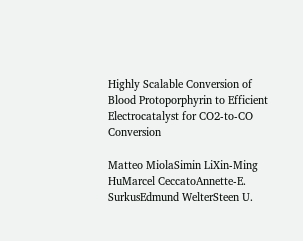Highly Scalable Conversion of Blood Protoporphyrin to Efficient Electrocatalyst for CO2-to-CO Conversion

Matteo MiolaSimin LiXin-Ming HuMarcel CeccatoAnnette-E. SurkusEdmund WelterSteen U.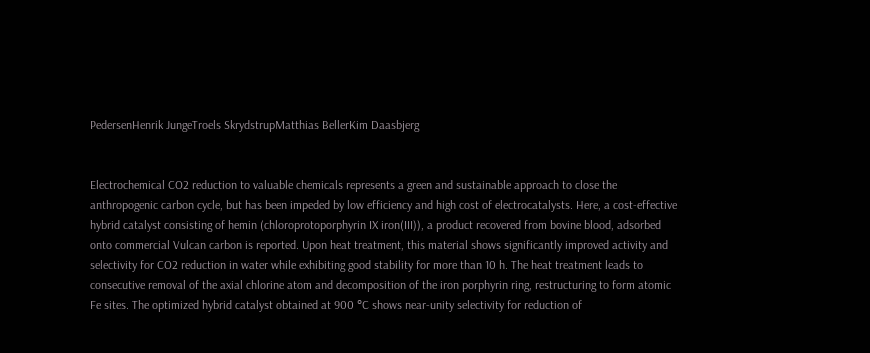PedersenHenrik JungeTroels SkrydstrupMatthias BellerKim Daasbjerg


Electrochemical CO2 reduction to valuable chemicals represents a green and sustainable approach to close the anthropogenic carbon cycle, but has been impeded by low efficiency and high cost of electrocatalysts. Here, a cost-effective hybrid catalyst consisting of hemin (chloroprotoporphyrin IX iron(III)), a product recovered from bovine blood, adsorbed onto commercial Vulcan carbon is reported. Upon heat treatment, this material shows significantly improved activity and selectivity for CO2 reduction in water while exhibiting good stability for more than 10 h. The heat treatment leads to consecutive removal of the axial chlorine atom and decomposition of the iron porphyrin ring, restructuring to form atomic Fe sites. The optimized hybrid catalyst obtained at 900 °C shows near-unity selectivity for reduction of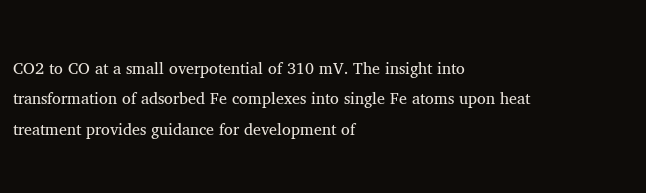CO2 to CO at a small overpotential of 310 mV. The insight into transformation of adsorbed Fe complexes into single Fe atoms upon heat treatment provides guidance for development of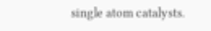single atom catalysts.